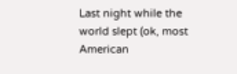Last night while the world slept (ok, most American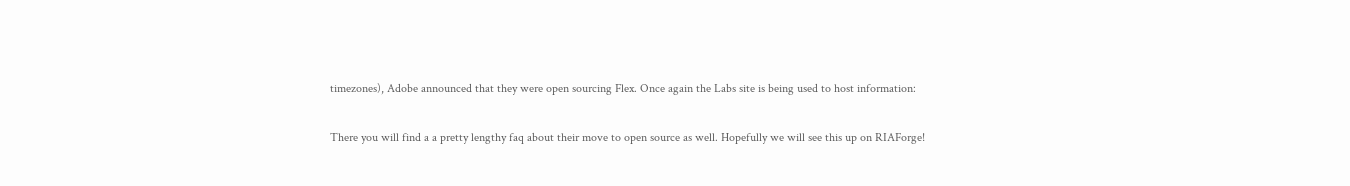timezones), Adobe announced that they were open sourcing Flex. Once again the Labs site is being used to host information:

There you will find a a pretty lengthy faq about their move to open source as well. Hopefully we will see this up on RIAForge!